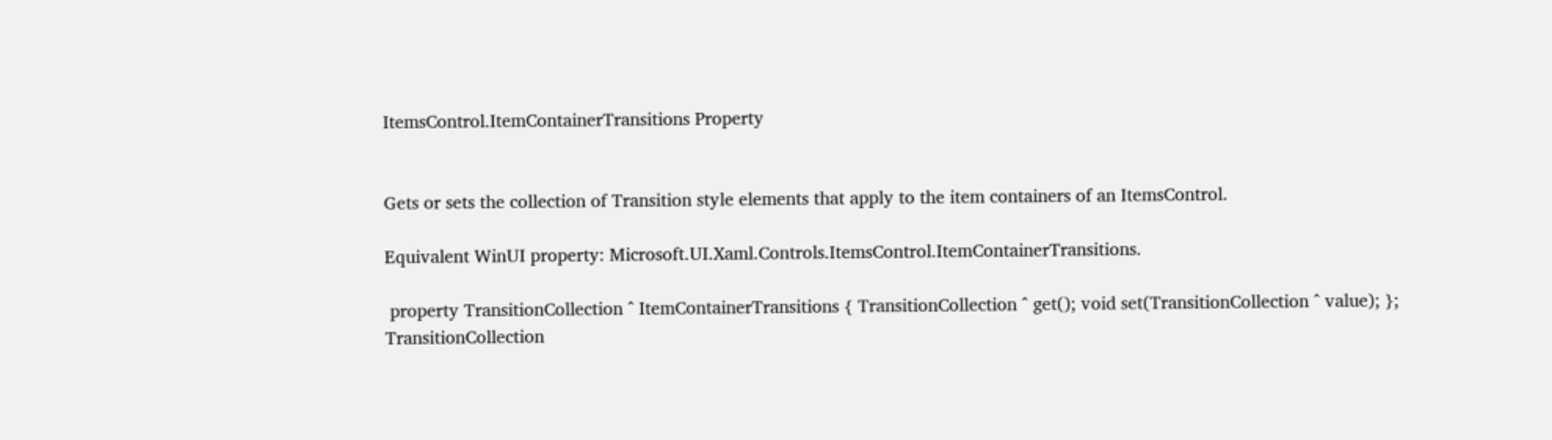ItemsControl.ItemContainerTransitions Property


Gets or sets the collection of Transition style elements that apply to the item containers of an ItemsControl.

Equivalent WinUI property: Microsoft.UI.Xaml.Controls.ItemsControl.ItemContainerTransitions.

 property TransitionCollection ^ ItemContainerTransitions { TransitionCollection ^ get(); void set(TransitionCollection ^ value); };
TransitionCollection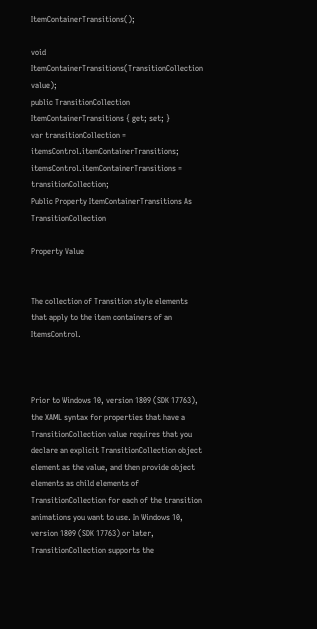ItemContainerTransitions();

void ItemContainerTransitions(TransitionCollection value);
public TransitionCollection ItemContainerTransitions { get; set; }
var transitionCollection = itemsControl.itemContainerTransitions;
itemsControl.itemContainerTransitions = transitionCollection;
Public Property ItemContainerTransitions As TransitionCollection

Property Value


The collection of Transition style elements that apply to the item containers of an ItemsControl.



Prior to Windows 10, version 1809 (SDK 17763), the XAML syntax for properties that have a TransitionCollection value requires that you declare an explicit TransitionCollection object element as the value, and then provide object elements as child elements of TransitionCollection for each of the transition animations you want to use. In Windows 10, version 1809 (SDK 17763) or later, TransitionCollection supports the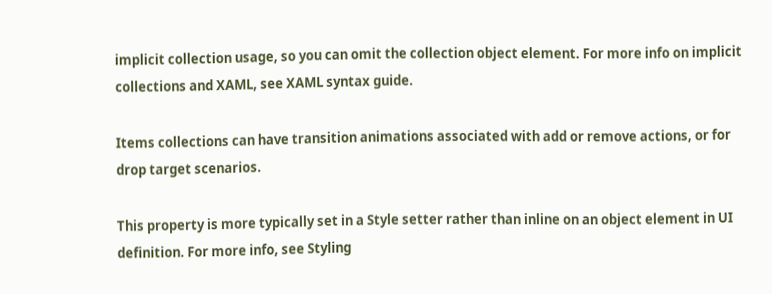implicit collection usage, so you can omit the collection object element. For more info on implicit collections and XAML, see XAML syntax guide.

Items collections can have transition animations associated with add or remove actions, or for drop target scenarios.

This property is more typically set in a Style setter rather than inline on an object element in UI definition. For more info, see Styling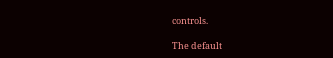controls.

The default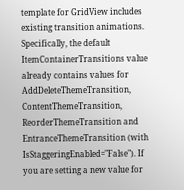template for GridView includes existing transition animations. Specifically, the default ItemContainerTransitions value already contains values for AddDeleteThemeTransition, ContentThemeTransition, ReorderThemeTransition and EntranceThemeTransition (with IsStaggeringEnabled="False"). If you are setting a new value for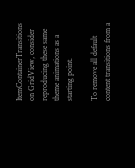ItemContainerTransitions on GridView, consider reproducing these same theme animations as a starting point.

To remove all default content transitions from a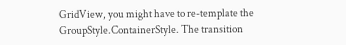GridView, you might have to re-template the GroupStyle.ContainerStyle. The transition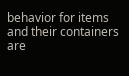behavior for items and their containers are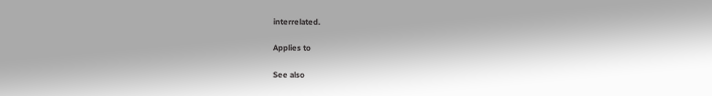interrelated.

Applies to

See also